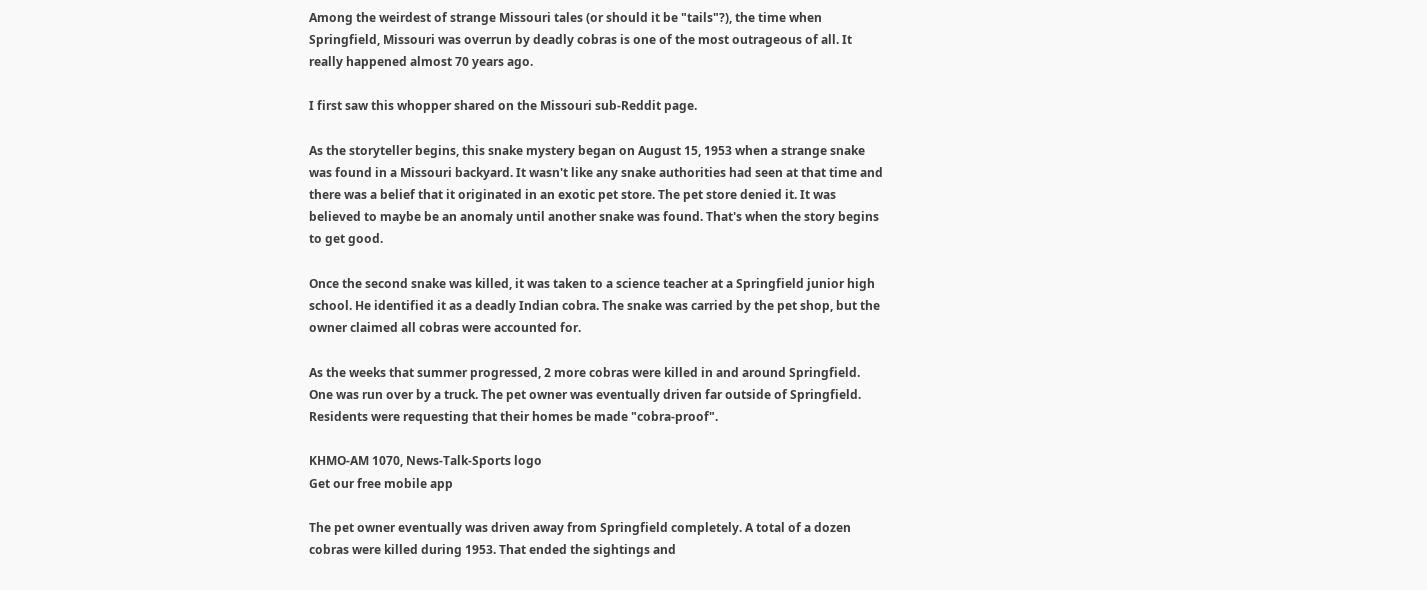Among the weirdest of strange Missouri tales (or should it be "tails"?), the time when Springfield, Missouri was overrun by deadly cobras is one of the most outrageous of all. It really happened almost 70 years ago.

I first saw this whopper shared on the Missouri sub-Reddit page.

As the storyteller begins, this snake mystery began on August 15, 1953 when a strange snake was found in a Missouri backyard. It wasn't like any snake authorities had seen at that time and there was a belief that it originated in an exotic pet store. The pet store denied it. It was believed to maybe be an anomaly until another snake was found. That's when the story begins to get good.

Once the second snake was killed, it was taken to a science teacher at a Springfield junior high school. He identified it as a deadly Indian cobra. The snake was carried by the pet shop, but the owner claimed all cobras were accounted for.

As the weeks that summer progressed, 2 more cobras were killed in and around Springfield. One was run over by a truck. The pet owner was eventually driven far outside of Springfield. Residents were requesting that their homes be made "cobra-proof".

KHMO-AM 1070, News-Talk-Sports logo
Get our free mobile app

The pet owner eventually was driven away from Springfield completely. A total of a dozen cobras were killed during 1953. That ended the sightings and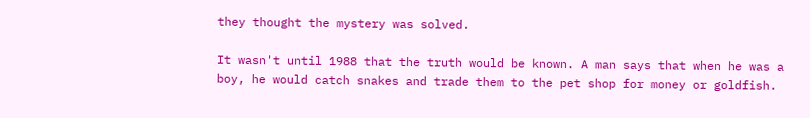they thought the mystery was solved.

It wasn't until 1988 that the truth would be known. A man says that when he was a boy, he would catch snakes and trade them to the pet shop for money or goldfish.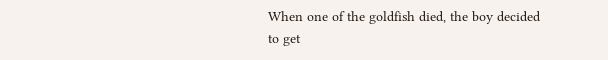When one of the goldfish died, the boy decided to get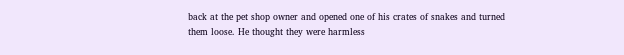back at the pet shop owner and opened one of his crates of snakes and turned them loose. He thought they were harmless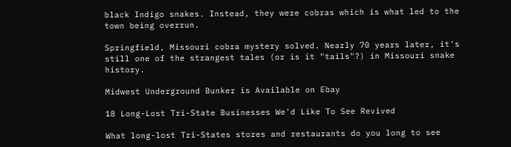black Indigo snakes. Instead, they were cobras which is what led to the town being overrun.

Springfield, Missouri cobra mystery solved. Nearly 70 years later, it's still one of the strangest tales (or is it "tails"?) in Missouri snake history.

Midwest Underground Bunker is Available on Ebay

18 Long-Lost Tri-State Businesses We'd Like To See Revived

What long-lost Tri-States stores and restaurants do you long to see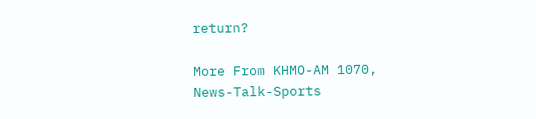return?

More From KHMO-AM 1070, News-Talk-Sports